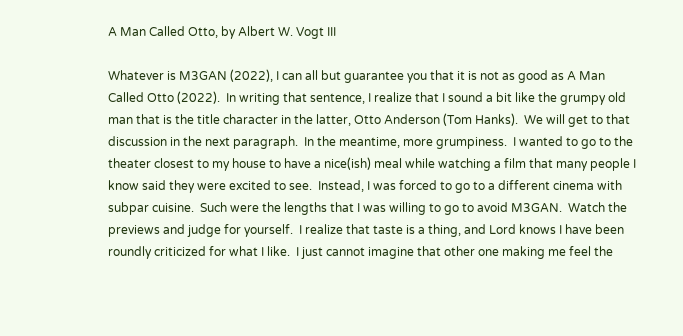A Man Called Otto, by Albert W. Vogt III

Whatever is M3GAN (2022), I can all but guarantee you that it is not as good as A Man Called Otto (2022).  In writing that sentence, I realize that I sound a bit like the grumpy old man that is the title character in the latter, Otto Anderson (Tom Hanks).  We will get to that discussion in the next paragraph.  In the meantime, more grumpiness.  I wanted to go to the theater closest to my house to have a nice(ish) meal while watching a film that many people I know said they were excited to see.  Instead, I was forced to go to a different cinema with subpar cuisine.  Such were the lengths that I was willing to go to avoid M3GAN.  Watch the previews and judge for yourself.  I realize that taste is a thing, and Lord knows I have been roundly criticized for what I like.  I just cannot imagine that other one making me feel the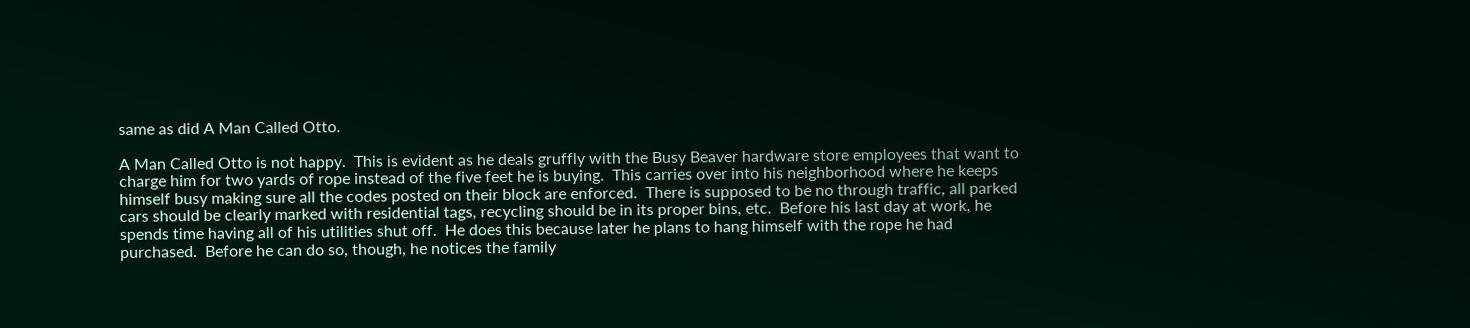same as did A Man Called Otto.

A Man Called Otto is not happy.  This is evident as he deals gruffly with the Busy Beaver hardware store employees that want to charge him for two yards of rope instead of the five feet he is buying.  This carries over into his neighborhood where he keeps himself busy making sure all the codes posted on their block are enforced.  There is supposed to be no through traffic, all parked cars should be clearly marked with residential tags, recycling should be in its proper bins, etc.  Before his last day at work, he spends time having all of his utilities shut off.  He does this because later he plans to hang himself with the rope he had purchased.  Before he can do so, though, he notices the family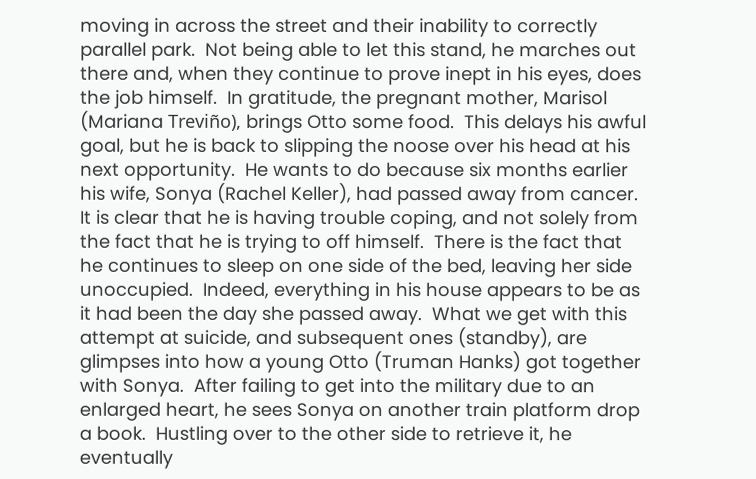moving in across the street and their inability to correctly parallel park.  Not being able to let this stand, he marches out there and, when they continue to prove inept in his eyes, does the job himself.  In gratitude, the pregnant mother, Marisol (Mariana Treviño), brings Otto some food.  This delays his awful goal, but he is back to slipping the noose over his head at his next opportunity.  He wants to do because six months earlier his wife, Sonya (Rachel Keller), had passed away from cancer.  It is clear that he is having trouble coping, and not solely from the fact that he is trying to off himself.  There is the fact that he continues to sleep on one side of the bed, leaving her side unoccupied.  Indeed, everything in his house appears to be as it had been the day she passed away.  What we get with this attempt at suicide, and subsequent ones (standby), are glimpses into how a young Otto (Truman Hanks) got together with Sonya.  After failing to get into the military due to an enlarged heart, he sees Sonya on another train platform drop a book.  Hustling over to the other side to retrieve it, he eventually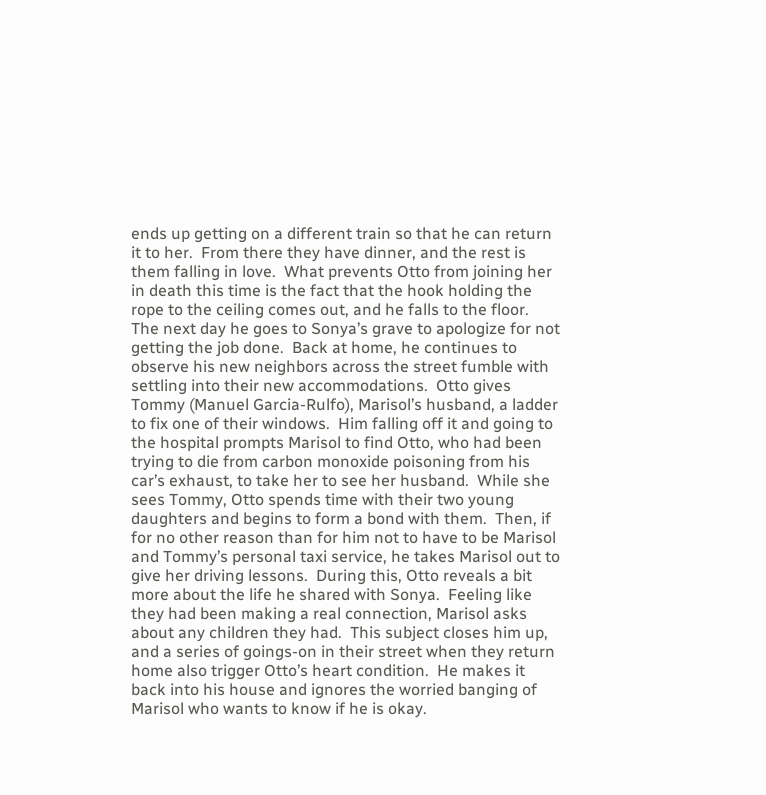ends up getting on a different train so that he can return it to her.  From there they have dinner, and the rest is them falling in love.  What prevents Otto from joining her in death this time is the fact that the hook holding the rope to the ceiling comes out, and he falls to the floor.  The next day he goes to Sonya’s grave to apologize for not getting the job done.  Back at home, he continues to observe his new neighbors across the street fumble with settling into their new accommodations.  Otto gives Tommy (Manuel Garcia-Rulfo), Marisol’s husband, a ladder to fix one of their windows.  Him falling off it and going to the hospital prompts Marisol to find Otto, who had been trying to die from carbon monoxide poisoning from his car’s exhaust, to take her to see her husband.  While she sees Tommy, Otto spends time with their two young daughters and begins to form a bond with them.  Then, if for no other reason than for him not to have to be Marisol and Tommy’s personal taxi service, he takes Marisol out to give her driving lessons.  During this, Otto reveals a bit more about the life he shared with Sonya.  Feeling like they had been making a real connection, Marisol asks about any children they had.  This subject closes him up, and a series of goings-on in their street when they return home also trigger Otto’s heart condition.  He makes it back into his house and ignores the worried banging of Marisol who wants to know if he is okay.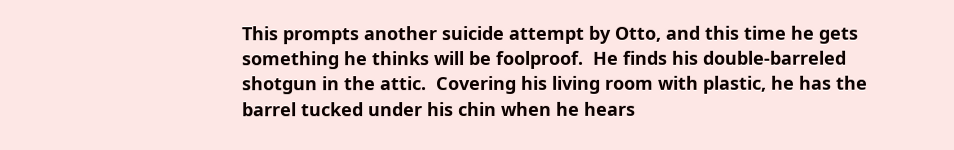This prompts another suicide attempt by Otto, and this time he gets something he thinks will be foolproof.  He finds his double-barreled shotgun in the attic.  Covering his living room with plastic, he has the barrel tucked under his chin when he hears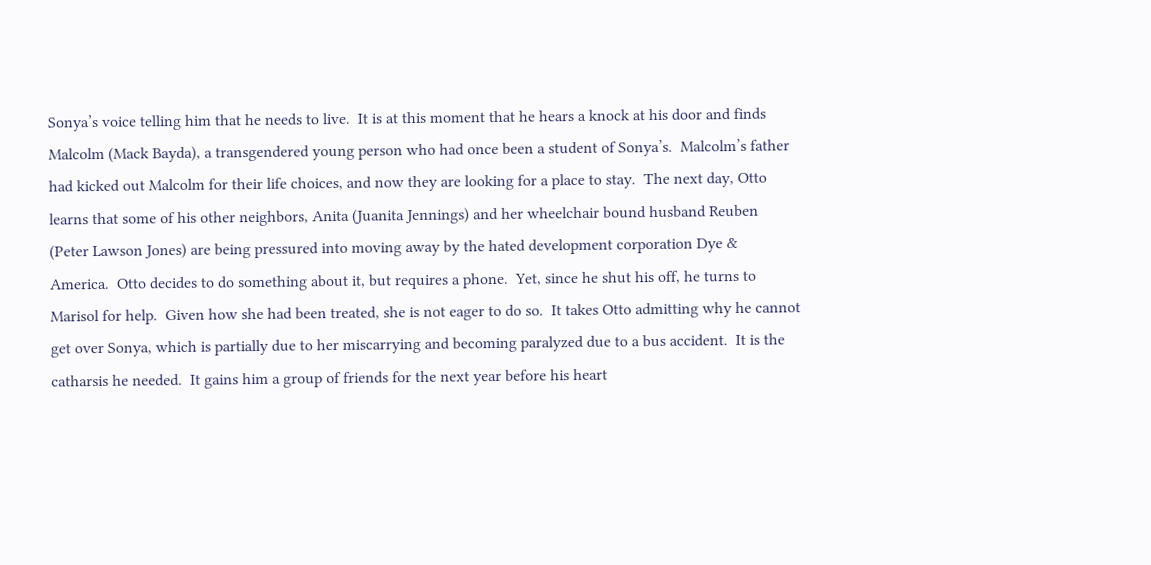Sonya’s voice telling him that he needs to live.  It is at this moment that he hears a knock at his door and finds Malcolm (Mack Bayda), a transgendered young person who had once been a student of Sonya’s.  Malcolm’s father had kicked out Malcolm for their life choices, and now they are looking for a place to stay.  The next day, Otto learns that some of his other neighbors, Anita (Juanita Jennings) and her wheelchair bound husband Reuben (Peter Lawson Jones) are being pressured into moving away by the hated development corporation Dye & America.  Otto decides to do something about it, but requires a phone.  Yet, since he shut his off, he turns to Marisol for help.  Given how she had been treated, she is not eager to do so.  It takes Otto admitting why he cannot get over Sonya, which is partially due to her miscarrying and becoming paralyzed due to a bus accident.  It is the catharsis he needed.  It gains him a group of friends for the next year before his heart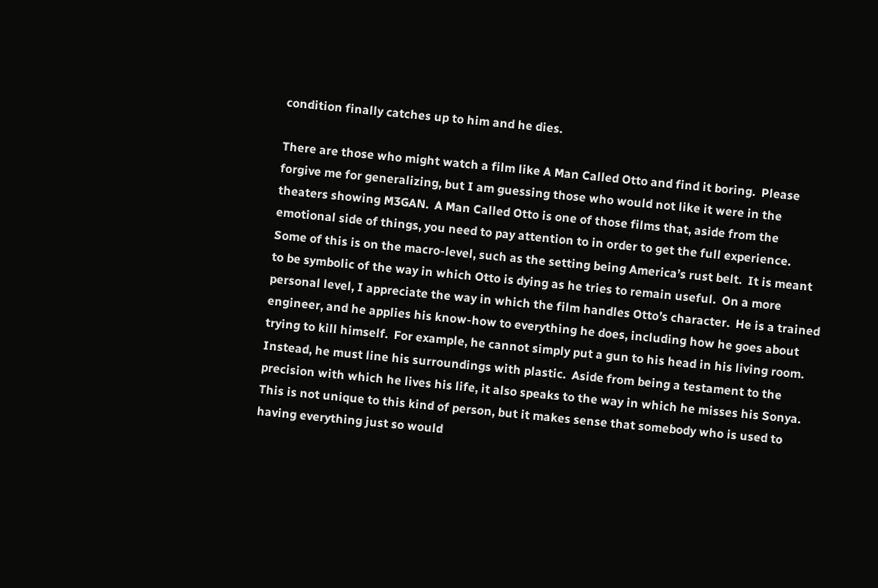condition finally catches up to him and he dies.

There are those who might watch a film like A Man Called Otto and find it boring.  Please forgive me for generalizing, but I am guessing those who would not like it were in the theaters showing M3GAN.  A Man Called Otto is one of those films that, aside from the emotional side of things, you need to pay attention to in order to get the full experience.  Some of this is on the macro-level, such as the setting being America’s rust belt.  It is meant to be symbolic of the way in which Otto is dying as he tries to remain useful.  On a more personal level, I appreciate the way in which the film handles Otto’s character.  He is a trained engineer, and he applies his know-how to everything he does, including how he goes about trying to kill himself.  For example, he cannot simply put a gun to his head in his living room.  Instead, he must line his surroundings with plastic.  Aside from being a testament to the precision with which he lives his life, it also speaks to the way in which he misses his Sonya.  This is not unique to this kind of person, but it makes sense that somebody who is used to having everything just so would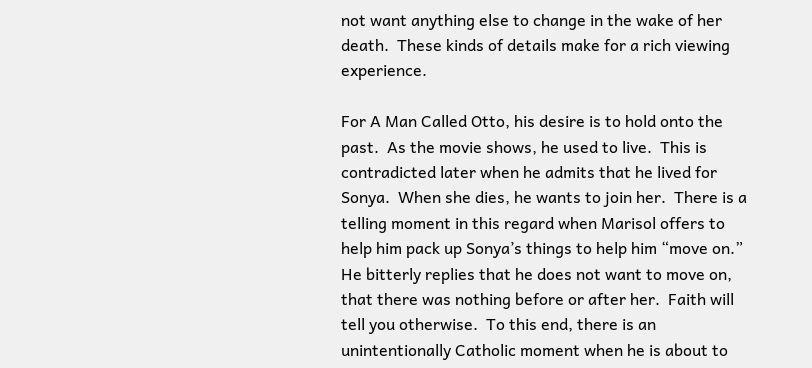not want anything else to change in the wake of her death.  These kinds of details make for a rich viewing experience.

For A Man Called Otto, his desire is to hold onto the past.  As the movie shows, he used to live.  This is contradicted later when he admits that he lived for Sonya.  When she dies, he wants to join her.  There is a telling moment in this regard when Marisol offers to help him pack up Sonya’s things to help him “move on.”  He bitterly replies that he does not want to move on, that there was nothing before or after her.  Faith will tell you otherwise.  To this end, there is an unintentionally Catholic moment when he is about to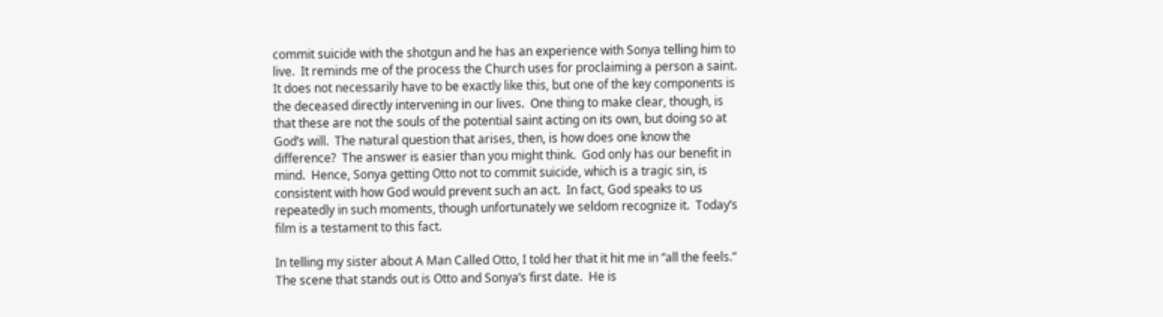commit suicide with the shotgun and he has an experience with Sonya telling him to live.  It reminds me of the process the Church uses for proclaiming a person a saint.  It does not necessarily have to be exactly like this, but one of the key components is the deceased directly intervening in our lives.  One thing to make clear, though, is that these are not the souls of the potential saint acting on its own, but doing so at God’s will.  The natural question that arises, then, is how does one know the difference?  The answer is easier than you might think.  God only has our benefit in mind.  Hence, Sonya getting Otto not to commit suicide, which is a tragic sin, is consistent with how God would prevent such an act.  In fact, God speaks to us repeatedly in such moments, though unfortunately we seldom recognize it.  Today’s film is a testament to this fact.

In telling my sister about A Man Called Otto, I told her that it hit me in “all the feels.”  The scene that stands out is Otto and Sonya’s first date.  He is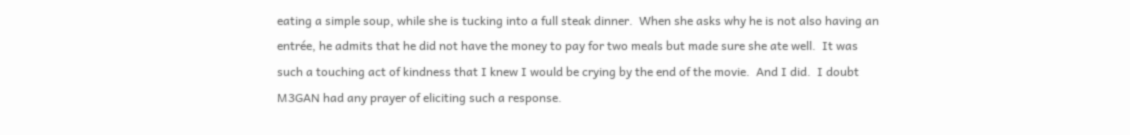eating a simple soup, while she is tucking into a full steak dinner.  When she asks why he is not also having an entrée, he admits that he did not have the money to pay for two meals but made sure she ate well.  It was such a touching act of kindness that I knew I would be crying by the end of the movie.  And I did.  I doubt M3GAN had any prayer of eliciting such a response.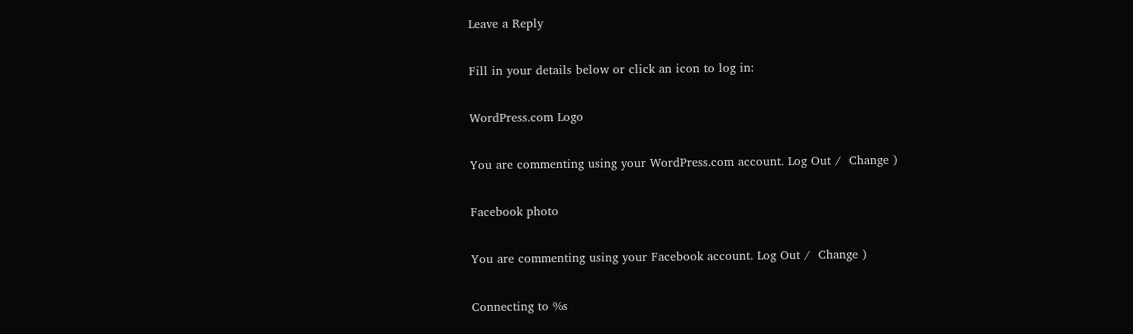Leave a Reply

Fill in your details below or click an icon to log in:

WordPress.com Logo

You are commenting using your WordPress.com account. Log Out /  Change )

Facebook photo

You are commenting using your Facebook account. Log Out /  Change )

Connecting to %s